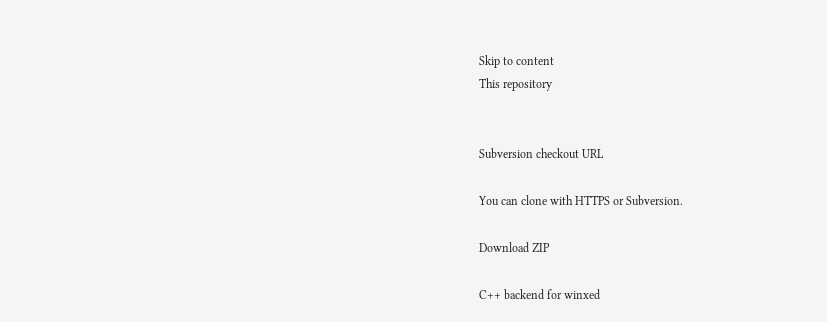Skip to content
This repository


Subversion checkout URL

You can clone with HTTPS or Subversion.

Download ZIP

C++ backend for winxed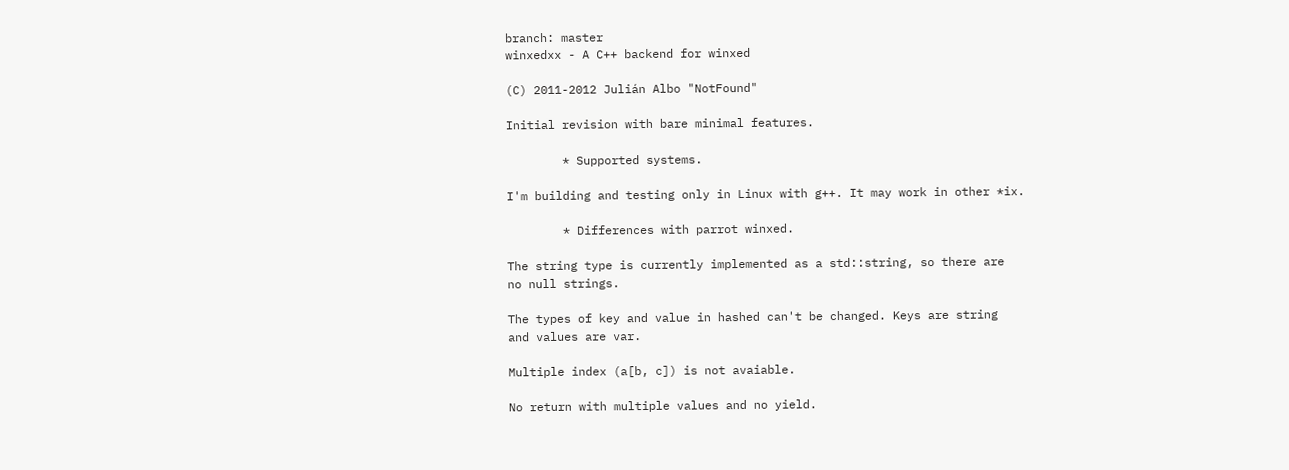branch: master
winxedxx - A C++ backend for winxed

(C) 2011-2012 Julián Albo "NotFound"

Initial revision with bare minimal features.

        * Supported systems.

I'm building and testing only in Linux with g++. It may work in other *ix.

        * Differences with parrot winxed.

The string type is currently implemented as a std::string, so there are
no null strings.

The types of key and value in hashed can't be changed. Keys are string
and values are var.

Multiple index (a[b, c]) is not avaiable.

No return with multiple values and no yield.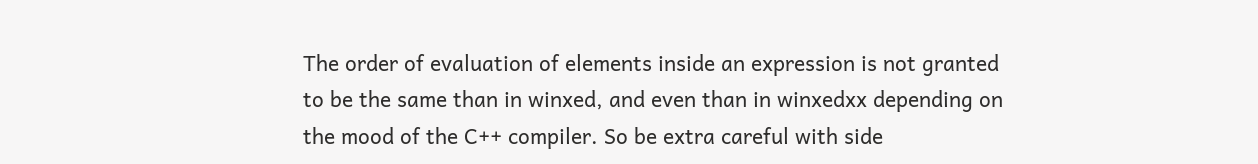The order of evaluation of elements inside an expression is not granted
to be the same than in winxed, and even than in winxedxx depending on
the mood of the C++ compiler. So be extra careful with side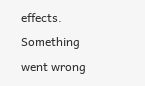effects.
Something went wrong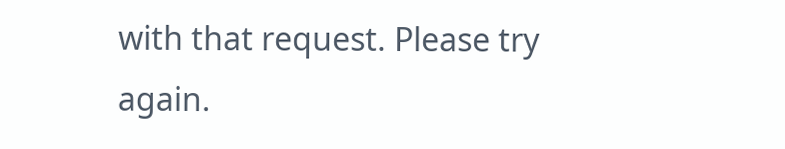with that request. Please try again.